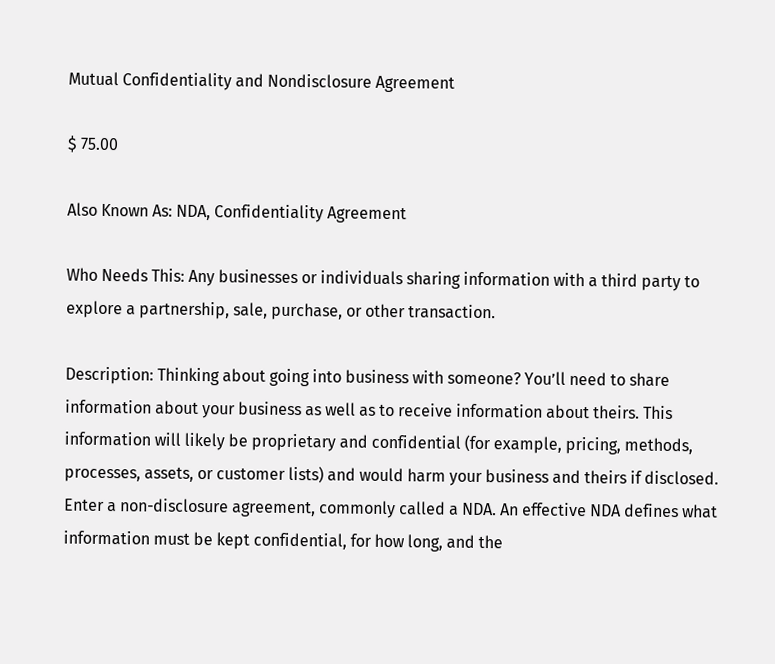Mutual Confidentiality and Nondisclosure Agreement

$ 75.00

Also Known As: NDA, Confidentiality Agreement

Who Needs This: Any businesses or individuals sharing information with a third party to explore a partnership, sale, purchase, or other transaction.

Description: Thinking about going into business with someone? You’ll need to share information about your business as well as to receive information about theirs. This information will likely be proprietary and confidential (for example, pricing, methods, processes, assets, or customer lists) and would harm your business and theirs if disclosed. Enter a non-disclosure agreement, commonly called a NDA. An effective NDA defines what information must be kept confidential, for how long, and the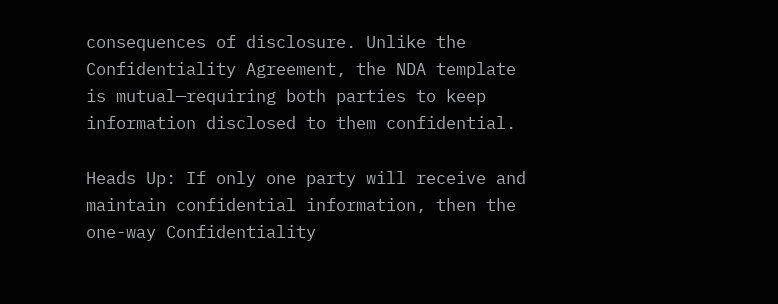consequences of disclosure. Unlike the Confidentiality Agreement, the NDA template is mutual—requiring both parties to keep information disclosed to them confidential.

Heads Up: If only one party will receive and maintain confidential information, then the one-way Confidentiality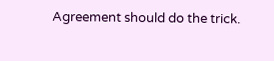Agreement should do the trick.